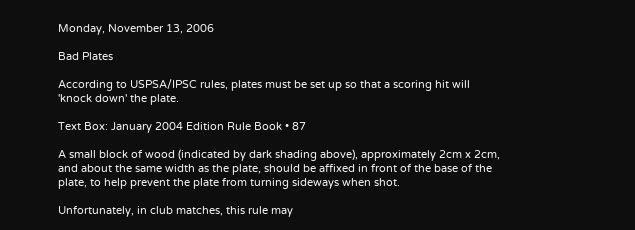Monday, November 13, 2006

Bad Plates

According to USPSA/IPSC rules, plates must be set up so that a scoring hit will 'knock down' the plate.

Text Box: January 2004 Edition Rule Book • 87

A small block of wood (indicated by dark shading above), approximately 2cm x 2cm, and about the same width as the plate, should be affixed in front of the base of the plate, to help prevent the plate from turning sideways when shot.

Unfortunately, in club matches, this rule may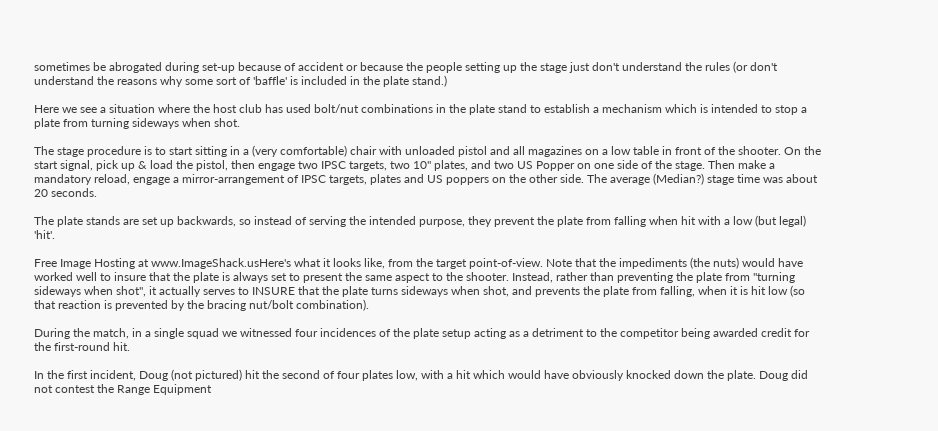sometimes be abrogated during set-up because of accident or because the people setting up the stage just don't understand the rules (or don't understand the reasons why some sort of 'baffle' is included in the plate stand.)

Here we see a situation where the host club has used bolt/nut combinations in the plate stand to establish a mechanism which is intended to stop a plate from turning sideways when shot.

The stage procedure is to start sitting in a (very comfortable) chair with unloaded pistol and all magazines on a low table in front of the shooter. On the start signal, pick up & load the pistol, then engage two IPSC targets, two 10" plates, and two US Popper on one side of the stage. Then make a mandatory reload, engage a mirror-arrangement of IPSC targets, plates and US poppers on the other side. The average (Median?) stage time was about 20 seconds.

The plate stands are set up backwards, so instead of serving the intended purpose, they prevent the plate from falling when hit with a low (but legal) 'hit'.

Free Image Hosting at www.ImageShack.usHere's what it looks like, from the target point-of-view. Note that the impediments (the nuts) would have worked well to insure that the plate is always set to present the same aspect to the shooter. Instead, rather than preventing the plate from "turning sideways when shot", it actually serves to INSURE that the plate turns sideways when shot, and prevents the plate from falling, when it is hit low (so that reaction is prevented by the bracing nut/bolt combination).

During the match, in a single squad we witnessed four incidences of the plate setup acting as a detriment to the competitor being awarded credit for the first-round hit.

In the first incident, Doug (not pictured) hit the second of four plates low, with a hit which would have obviously knocked down the plate. Doug did not contest the Range Equipment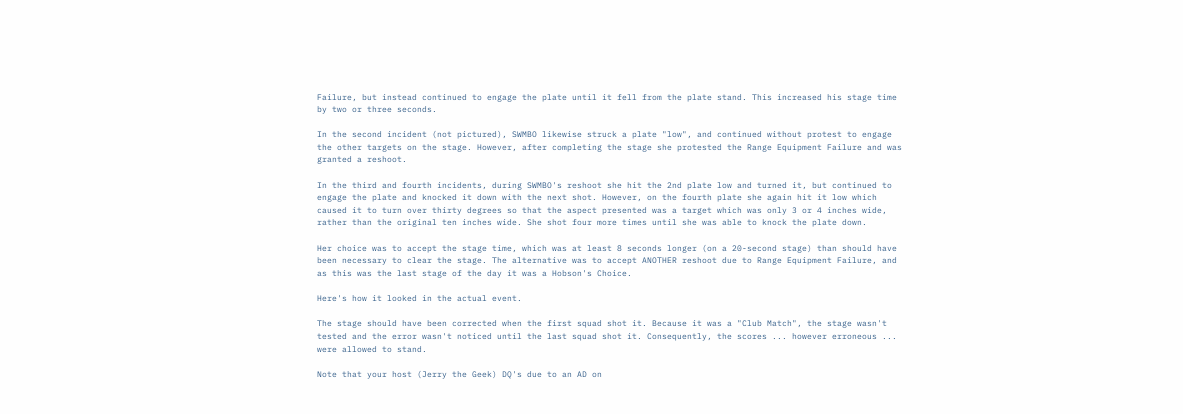Failure, but instead continued to engage the plate until it fell from the plate stand. This increased his stage time by two or three seconds.

In the second incident (not pictured), SWMBO likewise struck a plate "low", and continued without protest to engage the other targets on the stage. However, after completing the stage she protested the Range Equipment Failure and was granted a reshoot.

In the third and fourth incidents, during SWMBO's reshoot she hit the 2nd plate low and turned it, but continued to engage the plate and knocked it down with the next shot. However, on the fourth plate she again hit it low which caused it to turn over thirty degrees so that the aspect presented was a target which was only 3 or 4 inches wide, rather than the original ten inches wide. She shot four more times until she was able to knock the plate down.

Her choice was to accept the stage time, which was at least 8 seconds longer (on a 20-second stage) than should have been necessary to clear the stage. The alternative was to accept ANOTHER reshoot due to Range Equipment Failure, and as this was the last stage of the day it was a Hobson's Choice.

Here's how it looked in the actual event.

The stage should have been corrected when the first squad shot it. Because it was a "Club Match", the stage wasn't tested and the error wasn't noticed until the last squad shot it. Consequently, the scores ... however erroneous ... were allowed to stand.

Note that your host (Jerry the Geek) DQ's due to an AD on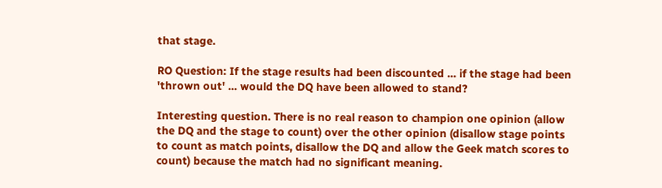that stage.

RO Question: If the stage results had been discounted ... if the stage had been 'thrown out' ... would the DQ have been allowed to stand?

Interesting question. There is no real reason to champion one opinion (allow the DQ and the stage to count) over the other opinion (disallow stage points to count as match points, disallow the DQ and allow the Geek match scores to count) because the match had no significant meaning.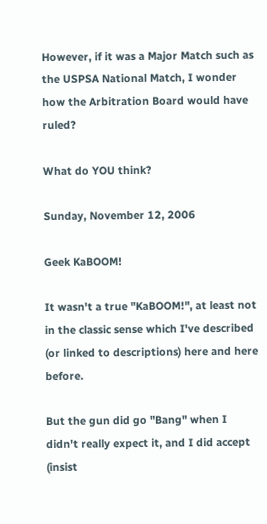However, if it was a Major Match such as the USPSA National Match, I wonder how the Arbitration Board would have ruled?

What do YOU think?

Sunday, November 12, 2006

Geek KaBOOM!

It wasn't a true "KaBOOM!", at least not in the classic sense which I've described (or linked to descriptions) here and here before.

But the gun did go "Bang" when I didn't really expect it, and I did accept (insist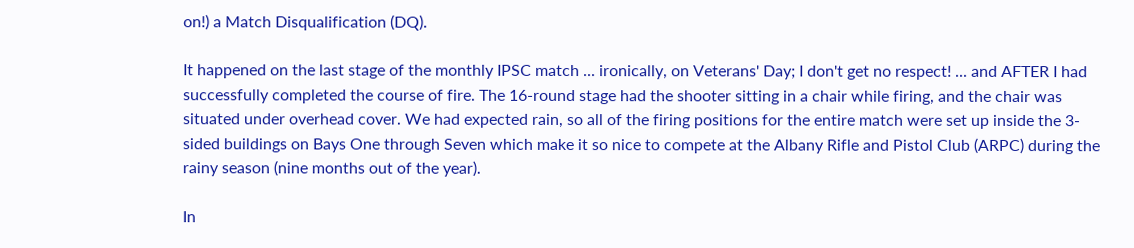on!) a Match Disqualification (DQ).

It happened on the last stage of the monthly IPSC match ... ironically, on Veterans' Day; I don't get no respect! ... and AFTER I had successfully completed the course of fire. The 16-round stage had the shooter sitting in a chair while firing, and the chair was situated under overhead cover. We had expected rain, so all of the firing positions for the entire match were set up inside the 3-sided buildings on Bays One through Seven which make it so nice to compete at the Albany Rifle and Pistol Club (ARPC) during the rainy season (nine months out of the year).

In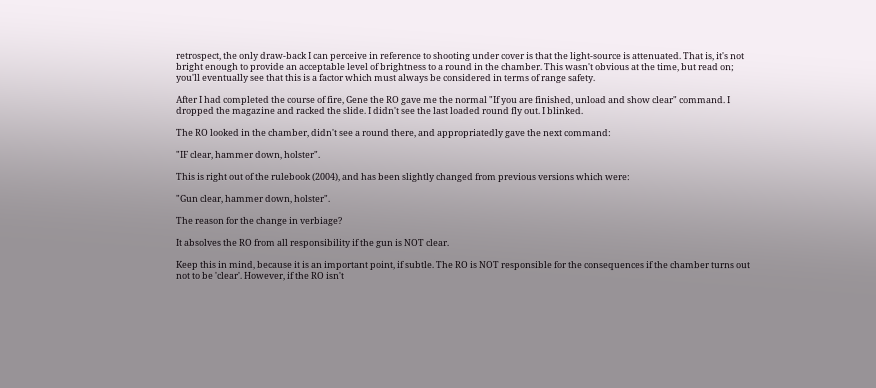retrospect, the only draw-back I can perceive in reference to shooting under cover is that the light-source is attenuated. That is, it's not bright enough to provide an acceptable level of brightness to a round in the chamber. This wasn't obvious at the time, but read on; you'll eventually see that this is a factor which must always be considered in terms of range safety.

After I had completed the course of fire, Gene the RO gave me the normal "If you are finished, unload and show clear" command. I dropped the magazine and racked the slide. I didn't see the last loaded round fly out. I blinked.

The RO looked in the chamber, didn't see a round there, and appropriatedly gave the next command:

"IF clear, hammer down, holster".

This is right out of the rulebook (2004), and has been slightly changed from previous versions which were:

"Gun clear, hammer down, holster".

The reason for the change in verbiage?

It absolves the RO from all responsibility if the gun is NOT clear.

Keep this in mind, because it is an important point, if subtle. The RO is NOT responsible for the consequences if the chamber turns out not to be 'clear'. However, if the RO isn't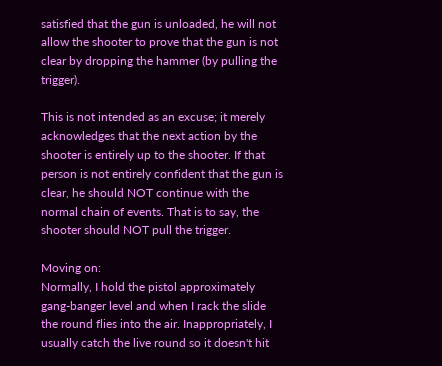satisfied that the gun is unloaded, he will not allow the shooter to prove that the gun is not clear by dropping the hammer (by pulling the trigger).

This is not intended as an excuse; it merely acknowledges that the next action by the shooter is entirely up to the shooter. If that person is not entirely confident that the gun is clear, he should NOT continue with the normal chain of events. That is to say, the shooter should NOT pull the trigger.

Moving on:
Normally, I hold the pistol approximately gang-banger level and when I rack the slide the round flies into the air. Inappropriately, I usually catch the live round so it doesn't hit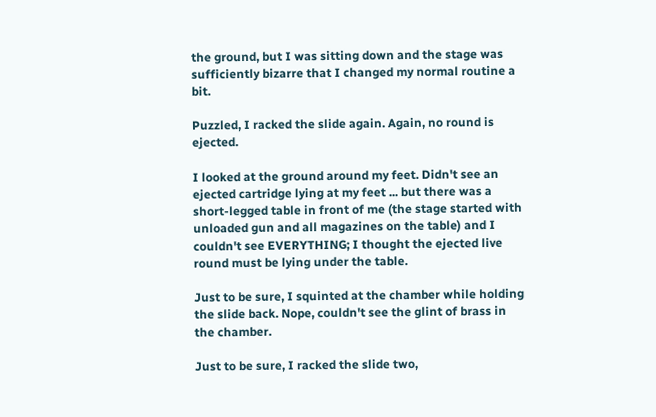the ground, but I was sitting down and the stage was sufficiently bizarre that I changed my normal routine a bit.

Puzzled, I racked the slide again. Again, no round is ejected.

I looked at the ground around my feet. Didn't see an ejected cartridge lying at my feet ... but there was a short-legged table in front of me (the stage started with unloaded gun and all magazines on the table) and I couldn't see EVERYTHING; I thought the ejected live round must be lying under the table.

Just to be sure, I squinted at the chamber while holding the slide back. Nope, couldn't see the glint of brass in the chamber.

Just to be sure, I racked the slide two,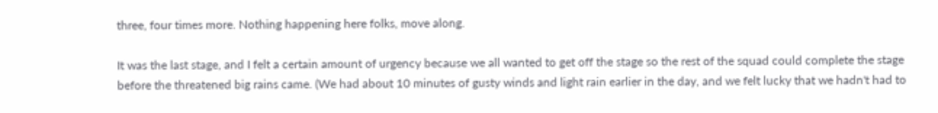three, four times more. Nothing happening here folks, move along.

It was the last stage, and I felt a certain amount of urgency because we all wanted to get off the stage so the rest of the squad could complete the stage before the threatened big rains came. (We had about 10 minutes of gusty winds and light rain earlier in the day, and we felt lucky that we hadn't had to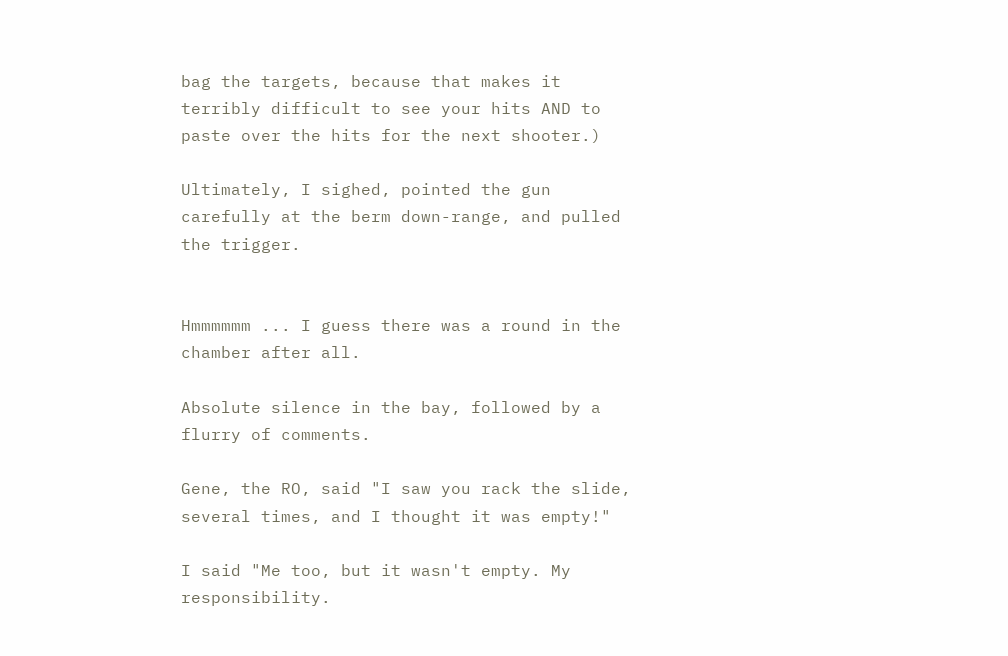bag the targets, because that makes it terribly difficult to see your hits AND to paste over the hits for the next shooter.)

Ultimately, I sighed, pointed the gun carefully at the berm down-range, and pulled the trigger.


Hmmmmmm ... I guess there was a round in the chamber after all.

Absolute silence in the bay, followed by a flurry of comments.

Gene, the RO, said "I saw you rack the slide, several times, and I thought it was empty!"

I said "Me too, but it wasn't empty. My responsibility.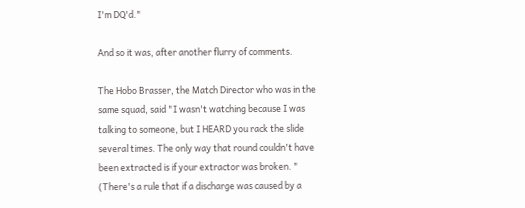I'm DQ'd."

And so it was, after another flurry of comments.

The Hobo Brasser, the Match Director who was in the same squad, said "I wasn't watching because I was talking to someone, but I HEARD you rack the slide several times. The only way that round couldn't have been extracted is if your extractor was broken. " (There's a rule that if a discharge was caused by a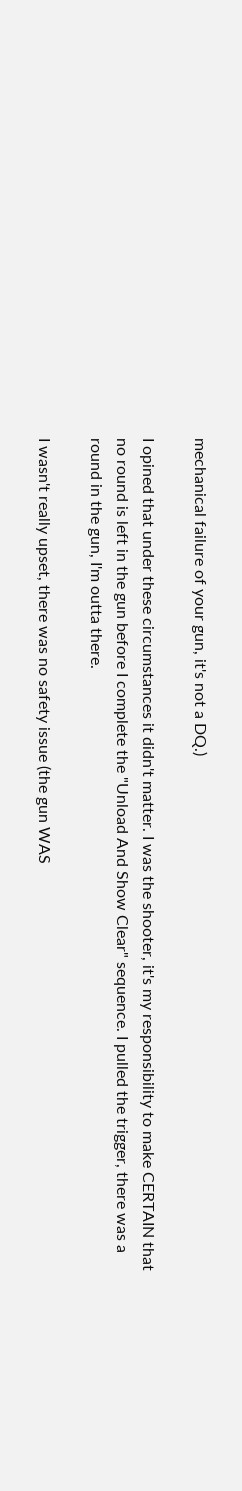mechanical failure of your gun, it's not a DQ.)

I opined that under these circumstances it didn't matter. I was the shooter, it's my responsibility to make CERTAIN that no round is left in the gun before I complete the "Unload And Show Clear" sequence. I pulled the trigger, there was a round in the gun, I'm outta there.

I wasn't really upset, there was no safety issue (the gun WAS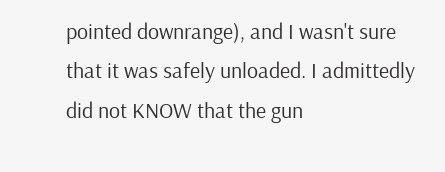pointed downrange), and I wasn't sure that it was safely unloaded. I admittedly did not KNOW that the gun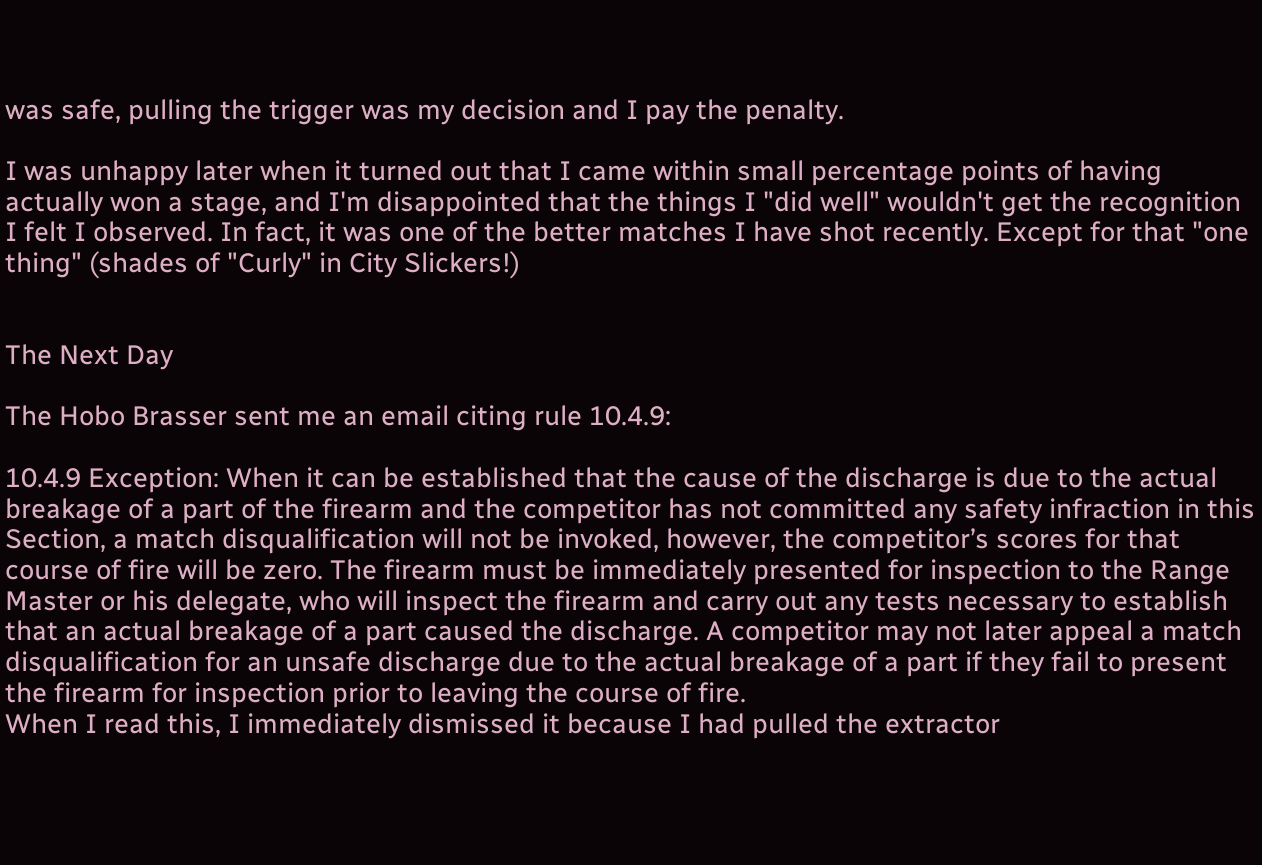was safe, pulling the trigger was my decision and I pay the penalty.

I was unhappy later when it turned out that I came within small percentage points of having actually won a stage, and I'm disappointed that the things I "did well" wouldn't get the recognition I felt I observed. In fact, it was one of the better matches I have shot recently. Except for that "one thing" (shades of "Curly" in City Slickers!)


The Next Day

The Hobo Brasser sent me an email citing rule 10.4.9:

10.4.9 Exception: When it can be established that the cause of the discharge is due to the actual breakage of a part of the firearm and the competitor has not committed any safety infraction in this Section, a match disqualification will not be invoked, however, the competitor’s scores for that course of fire will be zero. The firearm must be immediately presented for inspection to the Range Master or his delegate, who will inspect the firearm and carry out any tests necessary to establish that an actual breakage of a part caused the discharge. A competitor may not later appeal a match disqualification for an unsafe discharge due to the actual breakage of a part if they fail to present the firearm for inspection prior to leaving the course of fire.
When I read this, I immediately dismissed it because I had pulled the extractor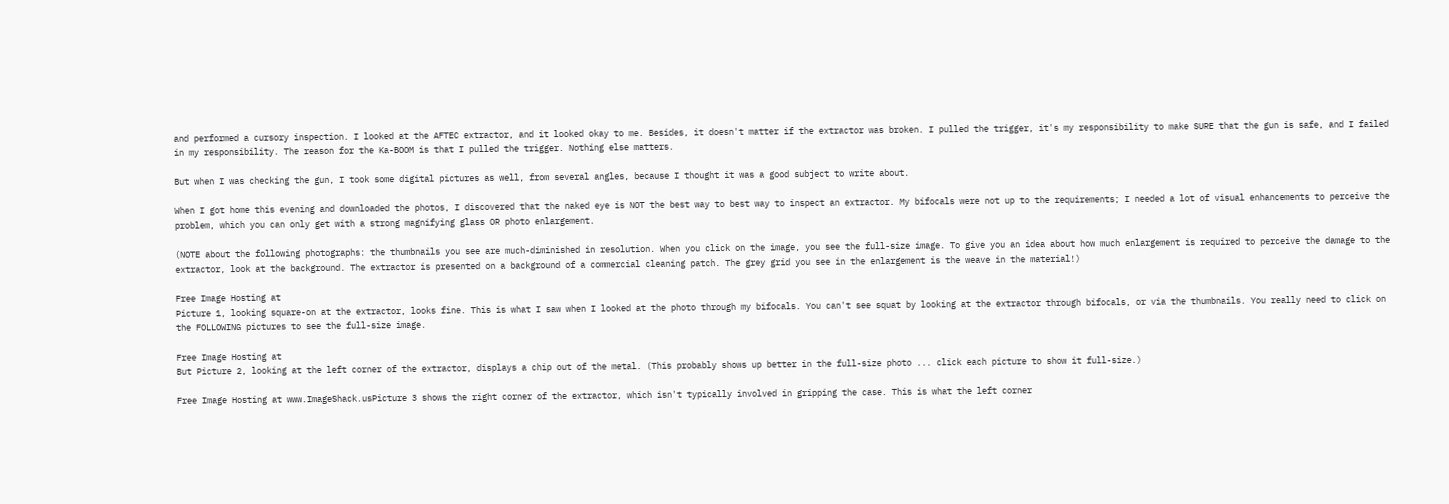and performed a cursory inspection. I looked at the AFTEC extractor, and it looked okay to me. Besides, it doesn't matter if the extractor was broken. I pulled the trigger, it's my responsibility to make SURE that the gun is safe, and I failed in my responsibility. The reason for the Ka-BOOM is that I pulled the trigger. Nothing else matters.

But when I was checking the gun, I took some digital pictures as well, from several angles, because I thought it was a good subject to write about.

When I got home this evening and downloaded the photos, I discovered that the naked eye is NOT the best way to best way to inspect an extractor. My bifocals were not up to the requirements; I needed a lot of visual enhancements to perceive the problem, which you can only get with a strong magnifying glass OR photo enlargement.

(NOTE about the following photographs: the thumbnails you see are much-diminished in resolution. When you click on the image, you see the full-size image. To give you an idea about how much enlargement is required to perceive the damage to the extractor, look at the background. The extractor is presented on a background of a commercial cleaning patch. The grey grid you see in the enlargement is the weave in the material!)

Free Image Hosting at
Picture 1, looking square-on at the extractor, looks fine. This is what I saw when I looked at the photo through my bifocals. You can't see squat by looking at the extractor through bifocals, or via the thumbnails. You really need to click on the FOLLOWING pictures to see the full-size image.

Free Image Hosting at
But Picture 2, looking at the left corner of the extractor, displays a chip out of the metal. (This probably shows up better in the full-size photo ... click each picture to show it full-size.)

Free Image Hosting at www.ImageShack.usPicture 3 shows the right corner of the extractor, which isn't typically involved in gripping the case. This is what the left corner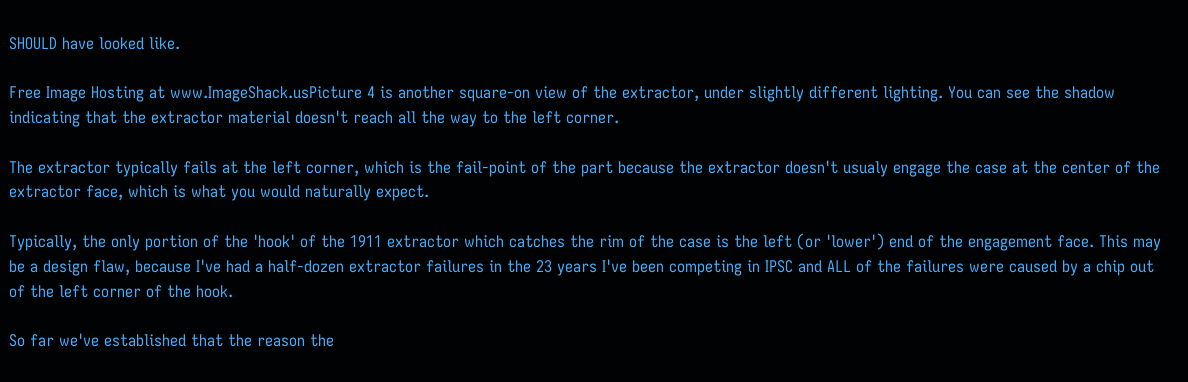SHOULD have looked like.

Free Image Hosting at www.ImageShack.usPicture 4 is another square-on view of the extractor, under slightly different lighting. You can see the shadow indicating that the extractor material doesn't reach all the way to the left corner.

The extractor typically fails at the left corner, which is the fail-point of the part because the extractor doesn't usualy engage the case at the center of the extractor face, which is what you would naturally expect.

Typically, the only portion of the 'hook' of the 1911 extractor which catches the rim of the case is the left (or 'lower') end of the engagement face. This may be a design flaw, because I've had a half-dozen extractor failures in the 23 years I've been competing in IPSC and ALL of the failures were caused by a chip out of the left corner of the hook.

So far we've established that the reason the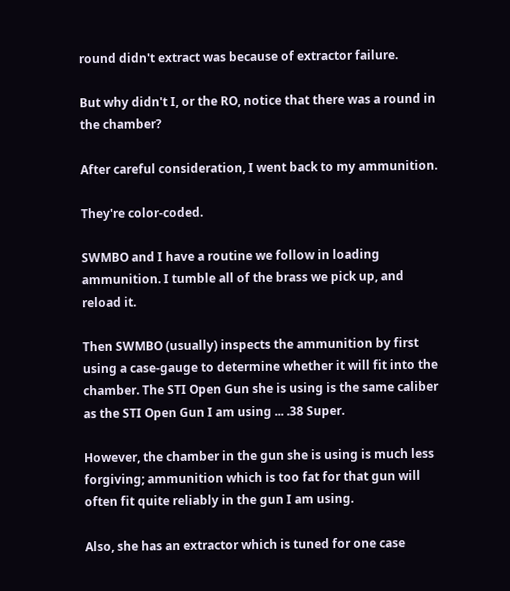round didn't extract was because of extractor failure.

But why didn't I, or the RO, notice that there was a round in the chamber?

After careful consideration, I went back to my ammunition.

They're color-coded.

SWMBO and I have a routine we follow in loading ammunition. I tumble all of the brass we pick up, and reload it.

Then SWMBO (usually) inspects the ammunition by first using a case-gauge to determine whether it will fit into the chamber. The STI Open Gun she is using is the same caliber as the STI Open Gun I am using ... .38 Super.

However, the chamber in the gun she is using is much less forgiving; ammunition which is too fat for that gun will often fit quite reliably in the gun I am using.

Also, she has an extractor which is tuned for one case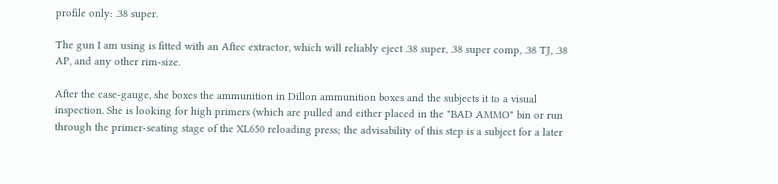profile only: .38 super.

The gun I am using is fitted with an Aftec extractor, which will reliably eject .38 super, .38 super comp, .38 TJ, .38 AP, and any other rim-size.

After the case-gauge, she boxes the ammunition in Dillon ammunition boxes and the subjects it to a visual inspection. She is looking for high primers (which are pulled and either placed in the "BAD AMMO" bin or run through the primer-seating stage of the XL650 reloading press; the advisability of this step is a subject for a later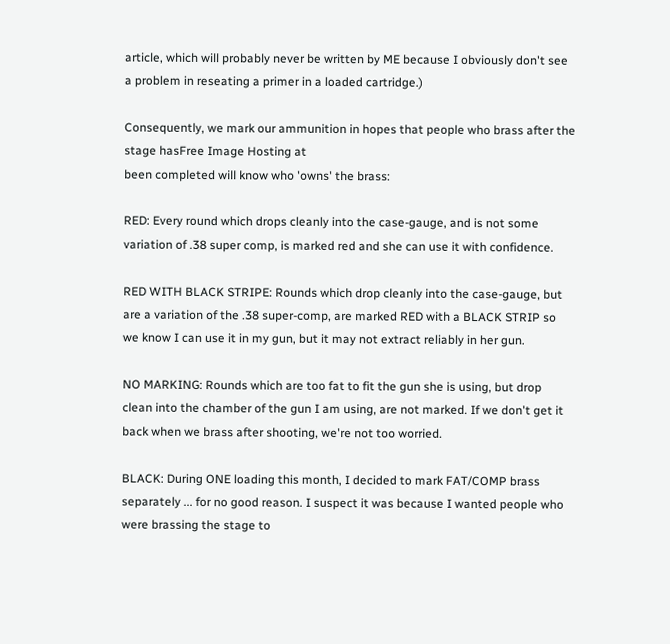article, which will probably never be written by ME because I obviously don't see a problem in reseating a primer in a loaded cartridge.)

Consequently, we mark our ammunition in hopes that people who brass after the stage hasFree Image Hosting at
been completed will know who 'owns' the brass:

RED: Every round which drops cleanly into the case-gauge, and is not some variation of .38 super comp, is marked red and she can use it with confidence.

RED WITH BLACK STRIPE: Rounds which drop cleanly into the case-gauge, but are a variation of the .38 super-comp, are marked RED with a BLACK STRIP so we know I can use it in my gun, but it may not extract reliably in her gun.

NO MARKING: Rounds which are too fat to fit the gun she is using, but drop clean into the chamber of the gun I am using, are not marked. If we don't get it back when we brass after shooting, we're not too worried.

BLACK: During ONE loading this month, I decided to mark FAT/COMP brass separately ... for no good reason. I suspect it was because I wanted people who were brassing the stage to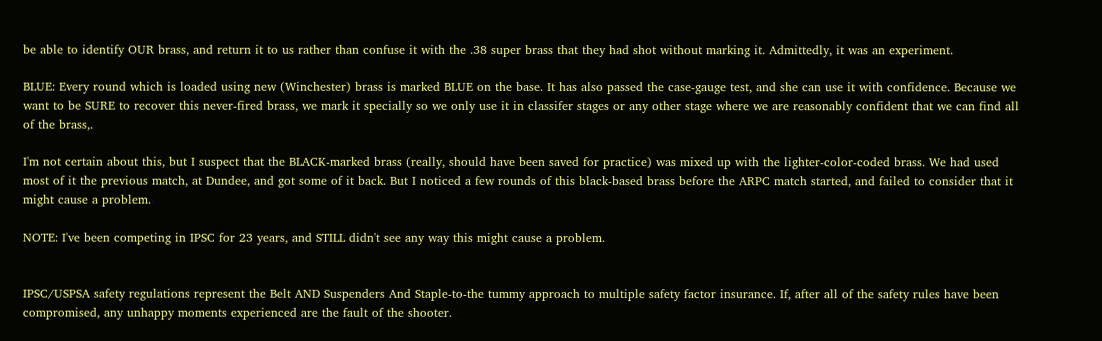be able to identify OUR brass, and return it to us rather than confuse it with the .38 super brass that they had shot without marking it. Admittedly, it was an experiment.

BLUE: Every round which is loaded using new (Winchester) brass is marked BLUE on the base. It has also passed the case-gauge test, and she can use it with confidence. Because we want to be SURE to recover this never-fired brass, we mark it specially so we only use it in classifer stages or any other stage where we are reasonably confident that we can find all of the brass,.

I'm not certain about this, but I suspect that the BLACK-marked brass (really, should have been saved for practice) was mixed up with the lighter-color-coded brass. We had used most of it the previous match, at Dundee, and got some of it back. But I noticed a few rounds of this black-based brass before the ARPC match started, and failed to consider that it might cause a problem.

NOTE: I've been competing in IPSC for 23 years, and STILL didn't see any way this might cause a problem.


IPSC/USPSA safety regulations represent the Belt AND Suspenders And Staple-to-the tummy approach to multiple safety factor insurance. If, after all of the safety rules have been compromised, any unhappy moments experienced are the fault of the shooter.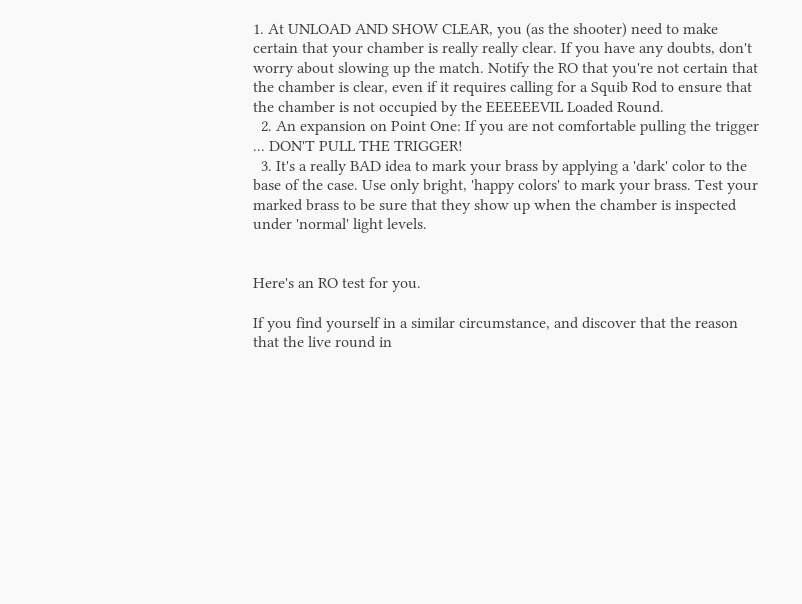1. At UNLOAD AND SHOW CLEAR, you (as the shooter) need to make certain that your chamber is really really clear. If you have any doubts, don't worry about slowing up the match. Notify the RO that you're not certain that the chamber is clear, even if it requires calling for a Squib Rod to ensure that the chamber is not occupied by the EEEEEEVIL Loaded Round.
  2. An expansion on Point One: If you are not comfortable pulling the trigger ... DON'T PULL THE TRIGGER!
  3. It's a really BAD idea to mark your brass by applying a 'dark' color to the base of the case. Use only bright, 'happy colors' to mark your brass. Test your marked brass to be sure that they show up when the chamber is inspected under 'normal' light levels.


Here's an RO test for you.

If you find yourself in a similar circumstance, and discover that the reason that the live round in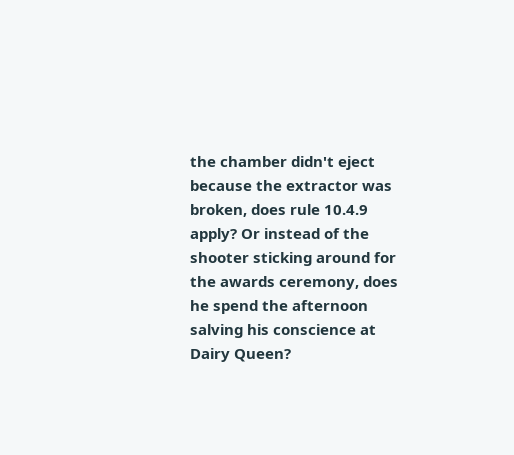the chamber didn't eject because the extractor was broken, does rule 10.4.9 apply? Or instead of the shooter sticking around for the awards ceremony, does he spend the afternoon salving his conscience at Dairy Queen?